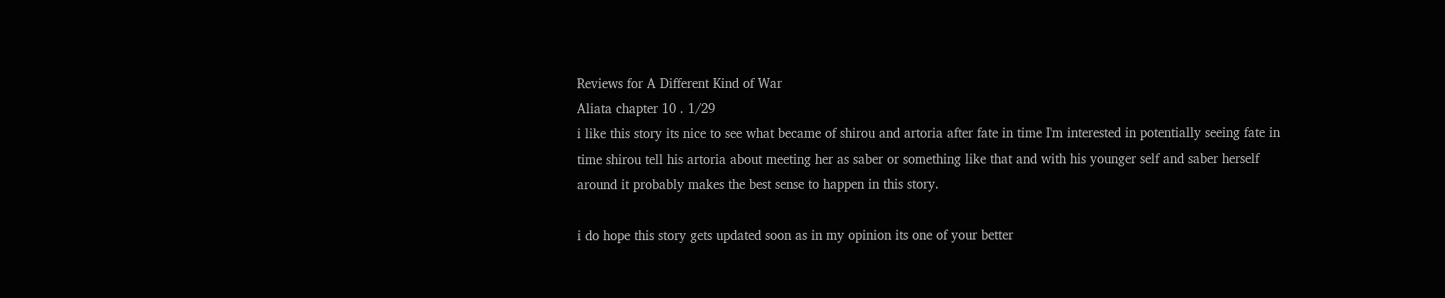Reviews for A Different Kind of War
Aliata chapter 10 . 1/29
i like this story its nice to see what became of shirou and artoria after fate in time I'm interested in potentially seeing fate in time shirou tell his artoria about meeting her as saber or something like that and with his younger self and saber herself around it probably makes the best sense to happen in this story.

i do hope this story gets updated soon as in my opinion its one of your better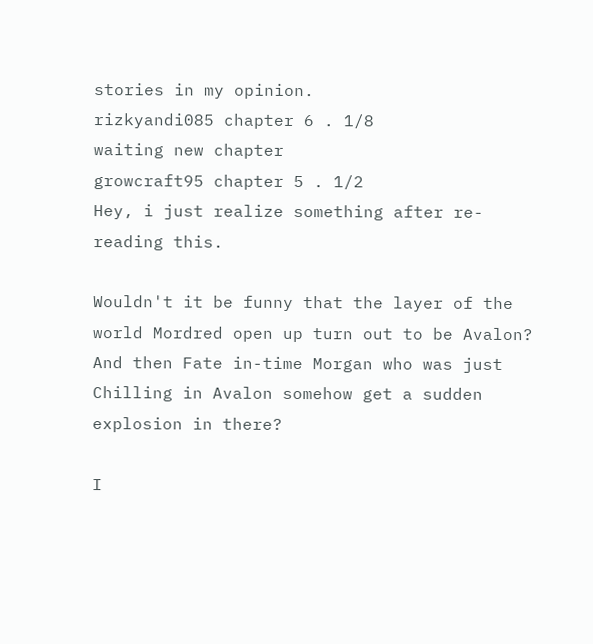stories in my opinion.
rizkyandi085 chapter 6 . 1/8
waiting new chapter
growcraft95 chapter 5 . 1/2
Hey, i just realize something after re-reading this.

Wouldn't it be funny that the layer of the world Mordred open up turn out to be Avalon? And then Fate in-time Morgan who was just Chilling in Avalon somehow get a sudden explosion in there?

I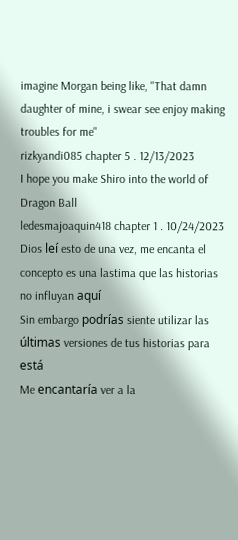imagine Morgan being like, "That damn daughter of mine, i swear see enjoy making troubles for me"
rizkyandi085 chapter 5 . 12/13/2023
I hope you make Shiro into the world of Dragon Ball
ledesmajoaquin418 chapter 1 . 10/24/2023
Dios leí esto de una vez, me encanta el concepto es una lastima que las historias no influyan aquí
Sin embargo podrías siente utilizar las últimas versiones de tus historias para está
Me encantaría ver a la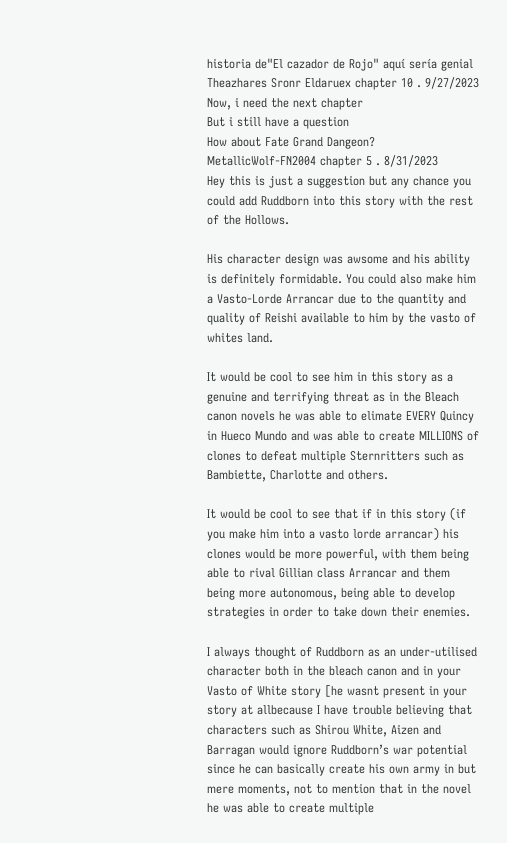historia de"El cazador de Rojo" aquí sería genial
Theazhares Sronr Eldaruex chapter 10 . 9/27/2023
Now, i need the next chapter
But i still have a question
How about Fate Grand Dangeon?
MetallicWolf-FN2004 chapter 5 . 8/31/2023
Hey this is just a suggestion but any chance you could add Ruddborn into this story with the rest of the Hollows.

His character design was awsome and his ability is definitely formidable. You could also make him a Vasto-Lorde Arrancar due to the quantity and quality of Reishi available to him by the vasto of whites land.

It would be cool to see him in this story as a genuine and terrifying threat as in the Bleach canon novels he was able to elimate EVERY Quincy in Hueco Mundo and was able to create MILLIONS of clones to defeat multiple Sternritters such as Bambiette, Charlotte and others.

It would be cool to see that if in this story (if you make him into a vasto lorde arrancar) his clones would be more powerful, with them being able to rival Gillian class Arrancar and them being more autonomous, being able to develop strategies in order to take down their enemies.

I always thought of Ruddborn as an under-utilised character both in the bleach canon and in your Vasto of White story [he wasnt present in your story at allbecause I have trouble believing that characters such as Shirou White, Aizen and Barragan would ignore Ruddborn’s war potential since he can basically create his own army in but mere moments, not to mention that in the novel he was able to create multiple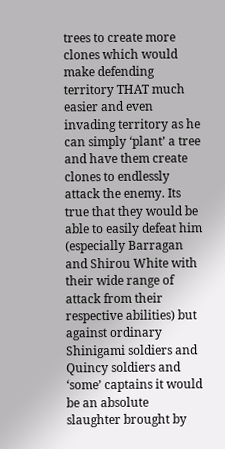trees to create more clones which would make defending territory THAT much easier and even invading territory as he can simply ‘plant’ a tree and have them create clones to endlessly attack the enemy. Its true that they would be able to easily defeat him (especially Barragan and Shirou White with their wide range of attack from their respective abilities) but against ordinary Shinigami soldiers and Quincy soldiers and ‘some’ captains it would be an absolute slaughter brought by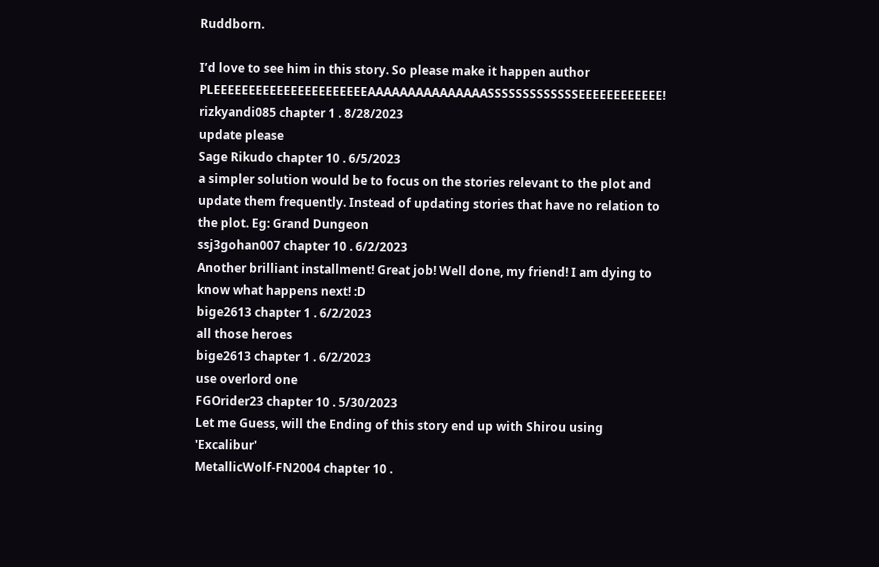Ruddborn.

I’d love to see him in this story. So please make it happen author PLEEEEEEEEEEEEEEEEEEEEEEAAAAAAAAAAAAAAASSSSSSSSSSSSSEEEEEEEEEEEE!
rizkyandi085 chapter 1 . 8/28/2023
update please
Sage Rikudo chapter 10 . 6/5/2023
a simpler solution would be to focus on the stories relevant to the plot and update them frequently. Instead of updating stories that have no relation to the plot. Eg: Grand Dungeon
ssj3gohan007 chapter 10 . 6/2/2023
Another brilliant installment! Great job! Well done, my friend! I am dying to know what happens next! :D
bige2613 chapter 1 . 6/2/2023
all those heroes
bige2613 chapter 1 . 6/2/2023
use overlord one
FGOrider23 chapter 10 . 5/30/2023
Let me Guess, will the Ending of this story end up with Shirou using 'Excalibur'
MetallicWolf-FN2004 chapter 10 .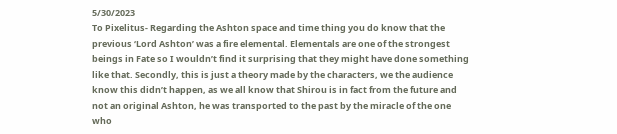5/30/2023
To Pixelitus- Regarding the Ashton space and time thing you do know that the previous ‘Lord Ashton’ was a fire elemental. Elementals are one of the strongest beings in Fate so I wouldn’t find it surprising that they might have done something like that. Secondly, this is just a theory made by the characters, we the audience know this didn’t happen, as we all know that Shirou is in fact from the future and not an original Ashton, he was transported to the past by the miracle of the one who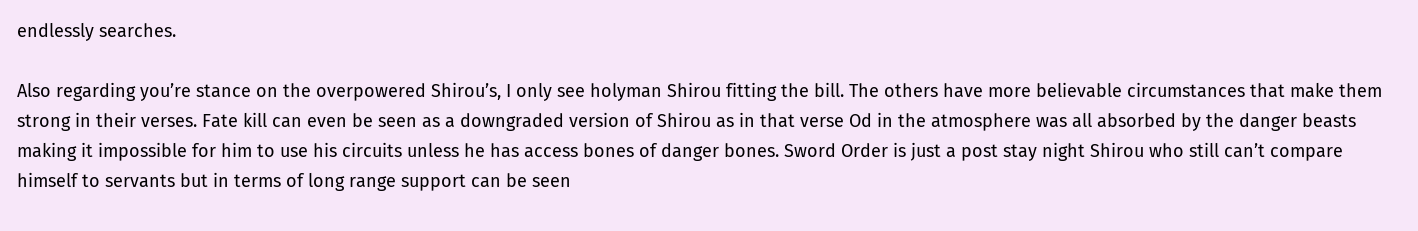endlessly searches.

Also regarding you’re stance on the overpowered Shirou’s, I only see holyman Shirou fitting the bill. The others have more believable circumstances that make them strong in their verses. Fate kill can even be seen as a downgraded version of Shirou as in that verse Od in the atmosphere was all absorbed by the danger beasts making it impossible for him to use his circuits unless he has access bones of danger bones. Sword Order is just a post stay night Shirou who still can’t compare himself to servants but in terms of long range support can be seen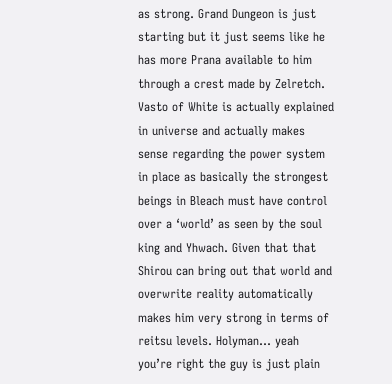as strong. Grand Dungeon is just starting but it just seems like he has more Prana available to him through a crest made by Zelretch. Vasto of White is actually explained in universe and actually makes sense regarding the power system in place as basically the strongest beings in Bleach must have control over a ‘world’ as seen by the soul king and Yhwach. Given that that Shirou can bring out that world and overwrite reality automatically makes him very strong in terms of reitsu levels. Holyman… yeah you’re right the guy is just plain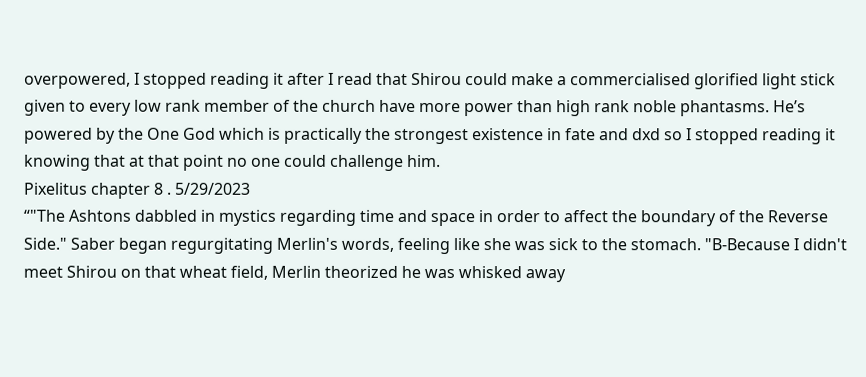overpowered, I stopped reading it after I read that Shirou could make a commercialised glorified light stick given to every low rank member of the church have more power than high rank noble phantasms. He’s powered by the One God which is practically the strongest existence in fate and dxd so I stopped reading it knowing that at that point no one could challenge him.
Pixelitus chapter 8 . 5/29/2023
“"The Ashtons dabbled in mystics regarding time and space in order to affect the boundary of the Reverse Side." Saber began regurgitating Merlin's words, feeling like she was sick to the stomach. "B-Because I didn't meet Shirou on that wheat field, Merlin theorized he was whisked away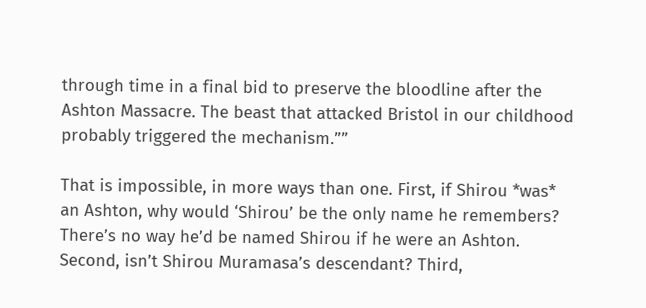through time in a final bid to preserve the bloodline after the Ashton Massacre. The beast that attacked Bristol in our childhood probably triggered the mechanism.””

That is impossible, in more ways than one. First, if Shirou *was* an Ashton, why would ‘Shirou’ be the only name he remembers? There’s no way he’d be named Shirou if he were an Ashton. Second, isn’t Shirou Muramasa’s descendant? Third,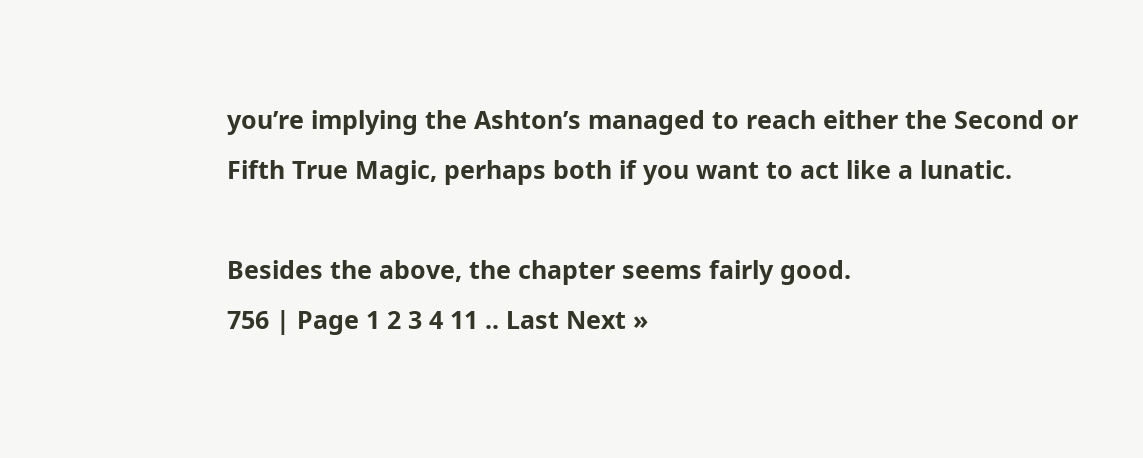you’re implying the Ashton’s managed to reach either the Second or Fifth True Magic, perhaps both if you want to act like a lunatic.

Besides the above, the chapter seems fairly good.
756 | Page 1 2 3 4 11 .. Last Next »